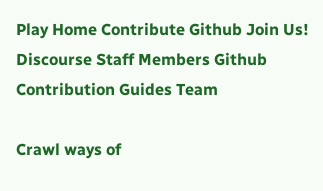Play Home Contribute Github Join Us! Discourse Staff Members Github Contribution Guides Team

Crawl ways of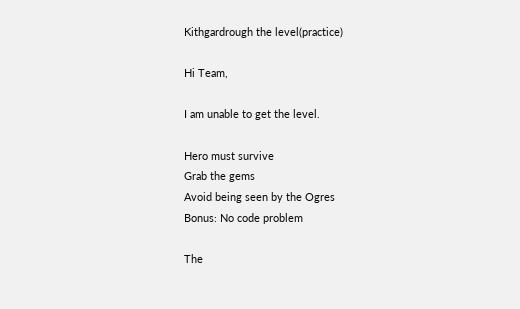Kithgardrough the level(practice)

Hi Team,

I am unable to get the level.

Hero must survive
Grab the gems
Avoid being seen by the Ogres
Bonus: No code problem

The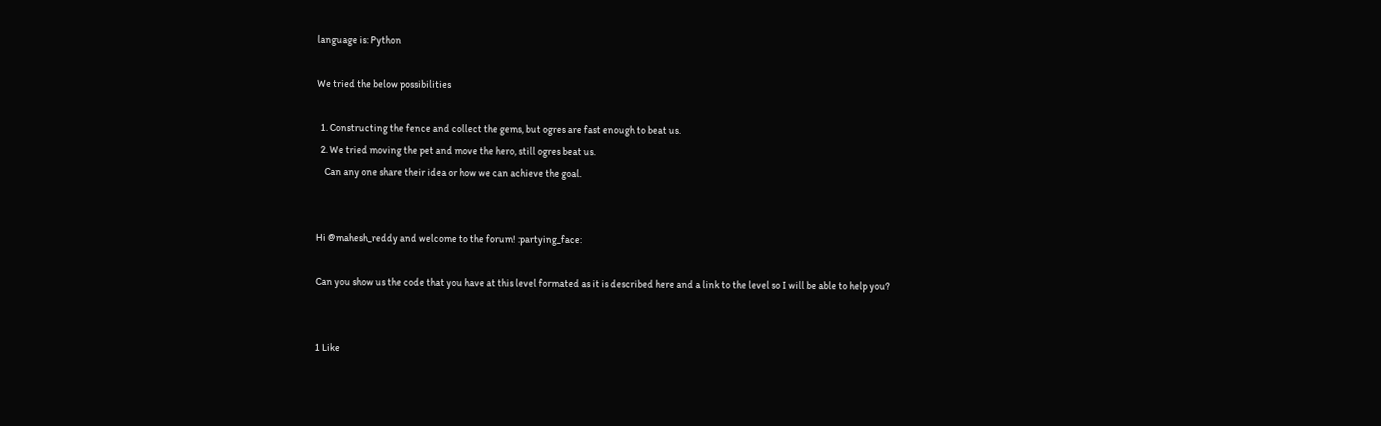language is: Python

We tried the below possibilities

  1. Constructing the fence and collect the gems, but ogres are fast enough to beat us.
  2. We tried moving the pet and move the hero, still ogres beat us.
    Can any one share their idea or how we can achieve the goal.


Hi @mahesh_reddy and welcome to the forum! :partying_face:

Can you show us the code that you have at this level formated as it is described here and a link to the level so I will be able to help you?


1 Like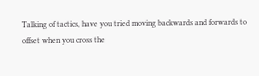Talking of tactics, have you tried moving backwards and forwards to offset when you cross the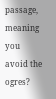passage, meaning you avoid the ogres?